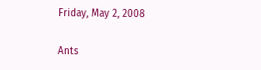Friday, May 2, 2008

Ants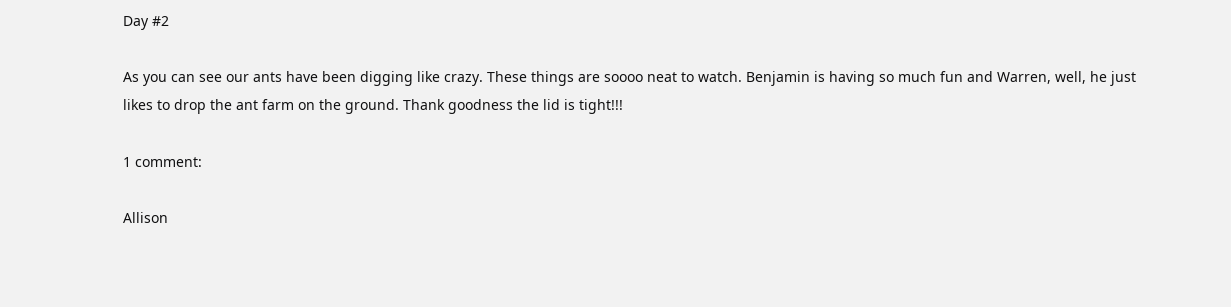Day #2

As you can see our ants have been digging like crazy. These things are soooo neat to watch. Benjamin is having so much fun and Warren, well, he just likes to drop the ant farm on the ground. Thank goodness the lid is tight!!!

1 comment:

Allison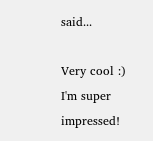said...

Very cool :) I'm super impressed!